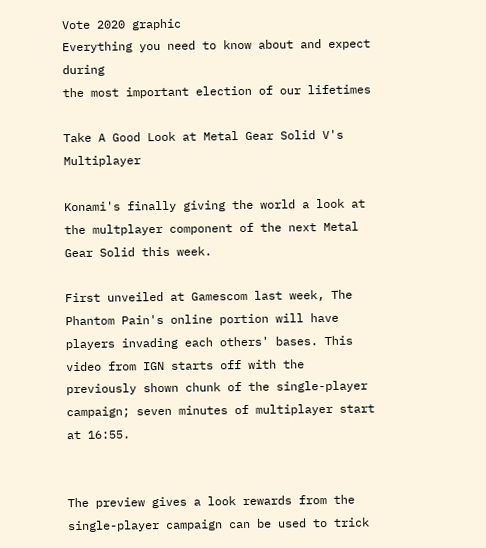Vote 2020 graphic
Everything you need to know about and expect during
the most important election of our lifetimes

Take A Good Look at Metal Gear Solid V's Multiplayer

Konami's finally giving the world a look at the multplayer component of the next Metal Gear Solid this week.

First unveiled at Gamescom last week, The Phantom Pain's online portion will have players invading each others' bases. This video from IGN starts off with the previously shown chunk of the single-player campaign; seven minutes of multiplayer start at 16:55.


The preview gives a look rewards from the single-player campaign can be used to trick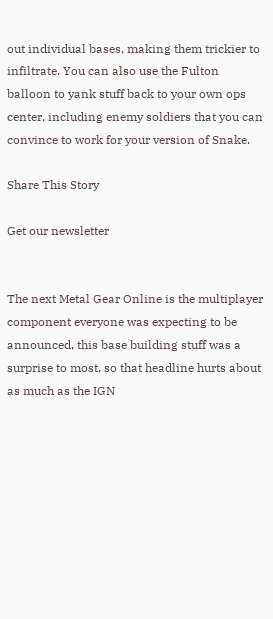out individual bases, making them trickier to infiltrate. You can also use the Fulton balloon to yank stuff back to your own ops center, including enemy soldiers that you can convince to work for your version of Snake.

Share This Story

Get our newsletter


The next Metal Gear Online is the multiplayer component everyone was expecting to be announced, this base building stuff was a surprise to most, so that headline hurts about as much as the IGN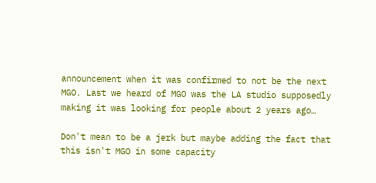announcement when it was confirmed to not be the next MGO. Last we heard of MGO was the LA studio supposedly making it was looking for people about 2 years ago…

Don't mean to be a jerk but maybe adding the fact that this isn't MGO in some capacity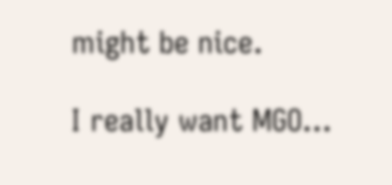might be nice.

I really want MGO...